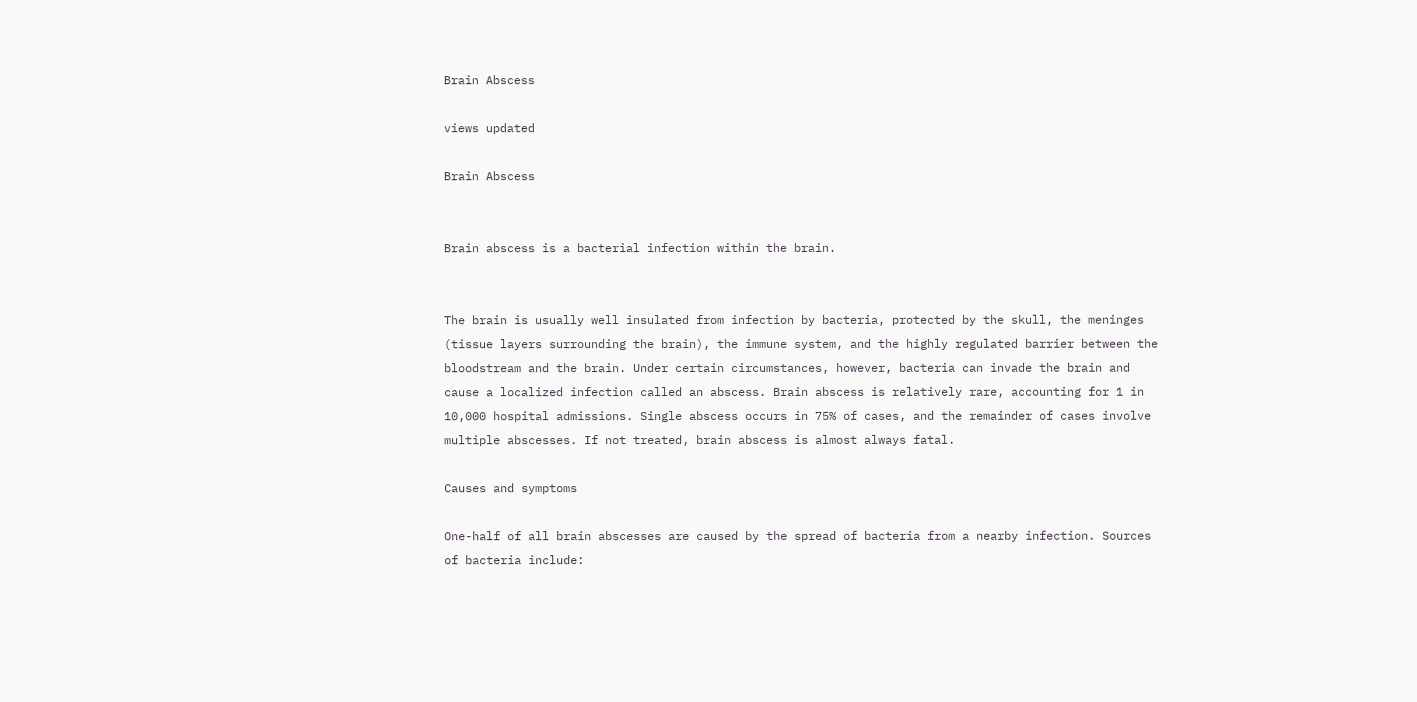Brain Abscess

views updated

Brain Abscess


Brain abscess is a bacterial infection within the brain.


The brain is usually well insulated from infection by bacteria, protected by the skull, the meninges (tissue layers surrounding the brain), the immune system, and the highly regulated barrier between the bloodstream and the brain. Under certain circumstances, however, bacteria can invade the brain and cause a localized infection called an abscess. Brain abscess is relatively rare, accounting for 1 in 10,000 hospital admissions. Single abscess occurs in 75% of cases, and the remainder of cases involve multiple abscesses. If not treated, brain abscess is almost always fatal.

Causes and symptoms

One-half of all brain abscesses are caused by the spread of bacteria from a nearby infection. Sources of bacteria include: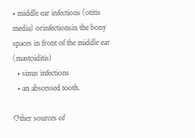• middle ear infections (otitis media) orinfectionsin the bony spaces in front of the middle ear (mastoiditis)
  • sinus infections
  • an abscessed tooth.

Other sources of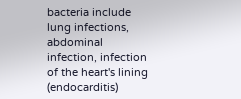bacteria include lung infections, abdominal infection, infection of the heart's lining (endocarditis)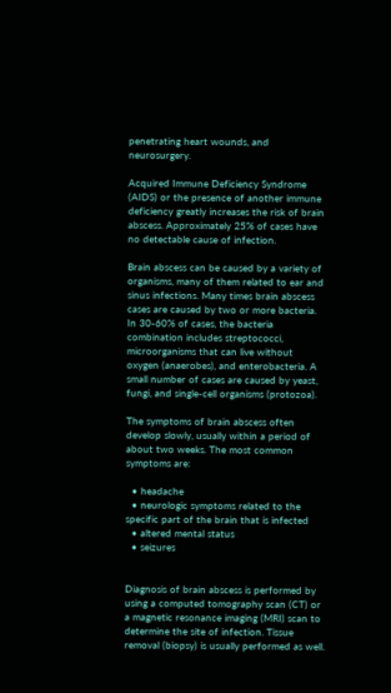penetrating heart wounds, and neurosurgery.

Acquired Immune Deficiency Syndrome (AIDS) or the presence of another immune deficiency greatly increases the risk of brain abscess. Approximately 25% of cases have no detectable cause of infection.

Brain abscess can be caused by a variety of organisms, many of them related to ear and sinus infections. Many times brain abscess cases are caused by two or more bacteria. In 30-60% of cases, the bacteria combination includes streptococci, microorganisms that can live without oxygen (anaerobes), and enterobacteria. A small number of cases are caused by yeast, fungi, and single-cell organisms (protozoa).

The symptoms of brain abscess often develop slowly, usually within a period of about two weeks. The most common symptoms are:

  • headache
  • neurologic symptoms related to the specific part of the brain that is infected
  • altered mental status
  • seizures


Diagnosis of brain abscess is performed by using a computed tomography scan (CT) or a magnetic resonance imaging (MRI) scan to determine the site of infection. Tissue removal (biopsy) is usually performed as well.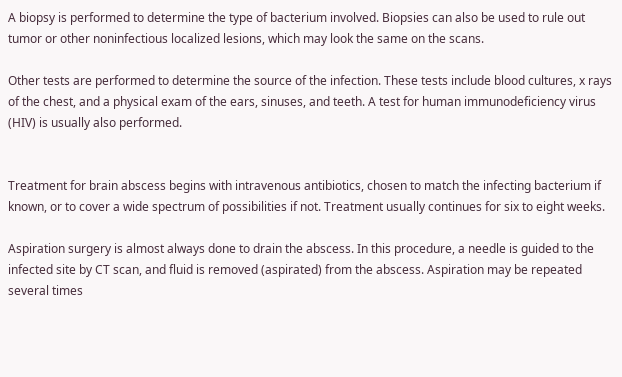A biopsy is performed to determine the type of bacterium involved. Biopsies can also be used to rule out tumor or other noninfectious localized lesions, which may look the same on the scans.

Other tests are performed to determine the source of the infection. These tests include blood cultures, x rays of the chest, and a physical exam of the ears, sinuses, and teeth. A test for human immunodeficiency virus (HIV) is usually also performed.


Treatment for brain abscess begins with intravenous antibiotics, chosen to match the infecting bacterium if known, or to cover a wide spectrum of possibilities if not. Treatment usually continues for six to eight weeks.

Aspiration surgery is almost always done to drain the abscess. In this procedure, a needle is guided to the infected site by CT scan, and fluid is removed (aspirated) from the abscess. Aspiration may be repeated several times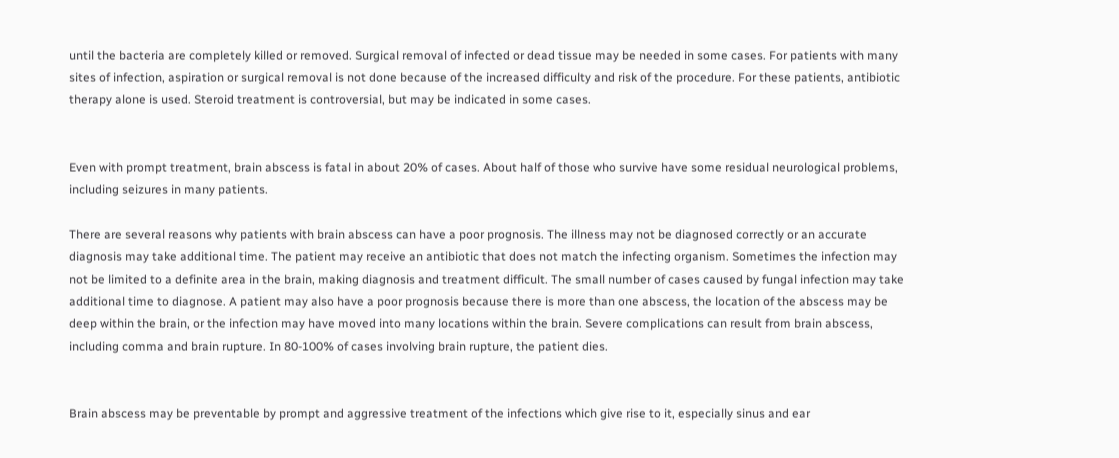until the bacteria are completely killed or removed. Surgical removal of infected or dead tissue may be needed in some cases. For patients with many sites of infection, aspiration or surgical removal is not done because of the increased difficulty and risk of the procedure. For these patients, antibiotic therapy alone is used. Steroid treatment is controversial, but may be indicated in some cases.


Even with prompt treatment, brain abscess is fatal in about 20% of cases. About half of those who survive have some residual neurological problems, including seizures in many patients.

There are several reasons why patients with brain abscess can have a poor prognosis. The illness may not be diagnosed correctly or an accurate diagnosis may take additional time. The patient may receive an antibiotic that does not match the infecting organism. Sometimes the infection may not be limited to a definite area in the brain, making diagnosis and treatment difficult. The small number of cases caused by fungal infection may take additional time to diagnose. A patient may also have a poor prognosis because there is more than one abscess, the location of the abscess may be deep within the brain, or the infection may have moved into many locations within the brain. Severe complications can result from brain abscess, including comma and brain rupture. In 80-100% of cases involving brain rupture, the patient dies.


Brain abscess may be preventable by prompt and aggressive treatment of the infections which give rise to it, especially sinus and ear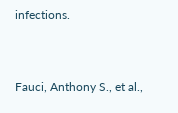infections.



Fauci, Anthony S., et al.,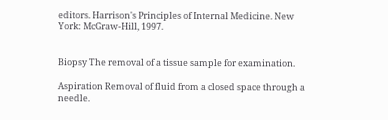editors. Harrison's Principles of Internal Medicine. New York: McGraw-Hill, 1997.


Biopsy The removal of a tissue sample for examination.

Aspiration Removal of fluid from a closed space through a needle.